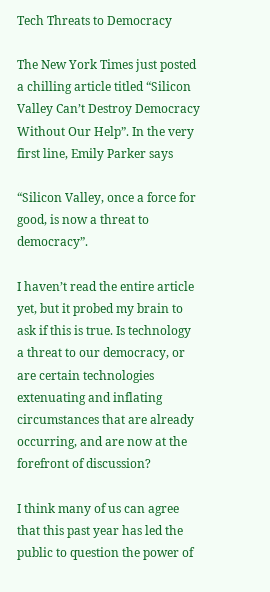Tech Threats to Democracy

The New York Times just posted a chilling article titled “Silicon Valley Can’t Destroy Democracy Without Our Help”. In the very first line, Emily Parker says

“Silicon Valley, once a force for good, is now a threat to democracy”.

I haven’t read the entire article yet, but it probed my brain to ask if this is true. Is technology a threat to our democracy, or are certain technologies extenuating and inflating circumstances that are already occurring, and are now at the forefront of discussion?

I think many of us can agree that this past year has led the public to question the power of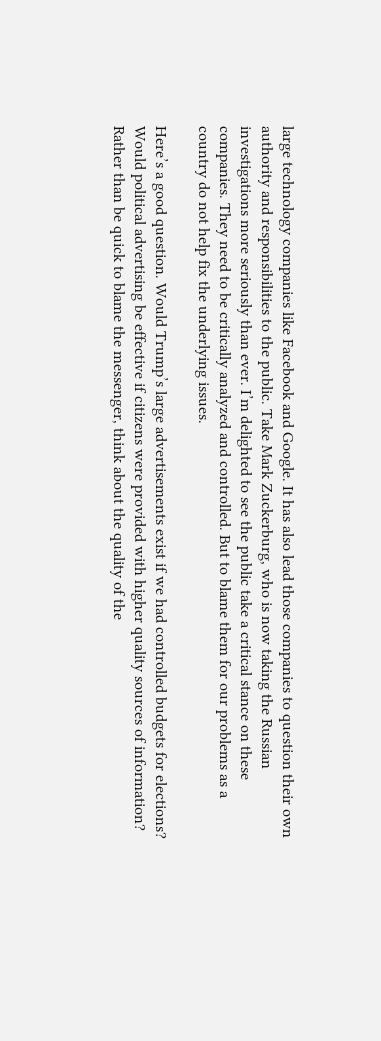large technology companies like Facebook and Google. It has also lead those companies to question their own authority and responsibilities to the public. Take Mark Zuckerburg, who is now taking the Russian investigations more seriously than ever. I’m delighted to see the public take a critical stance on these companies. They need to be critically analyzed and controlled. But to blame them for our problems as a country do not help fix the underlying issues.

Here’s a good question. Would Trump’s large advertisements exist if we had controlled budgets for elections? Would political advertising be effective if citizens were provided with higher quality sources of information? Rather than be quick to blame the messenger, think about the quality of the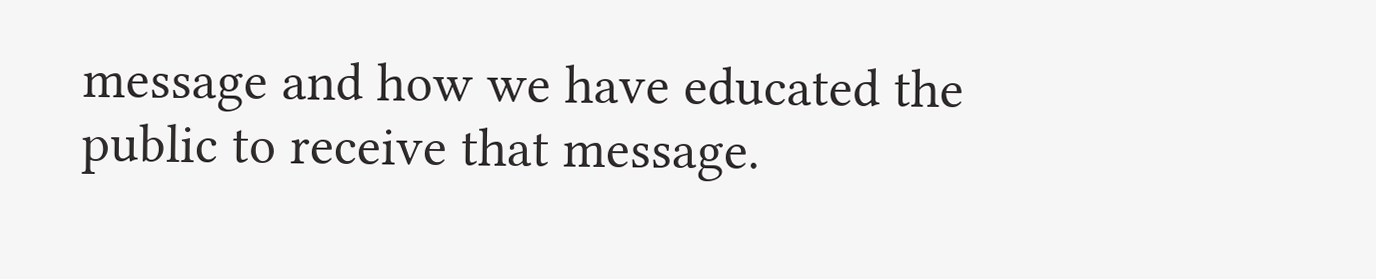message and how we have educated the public to receive that message.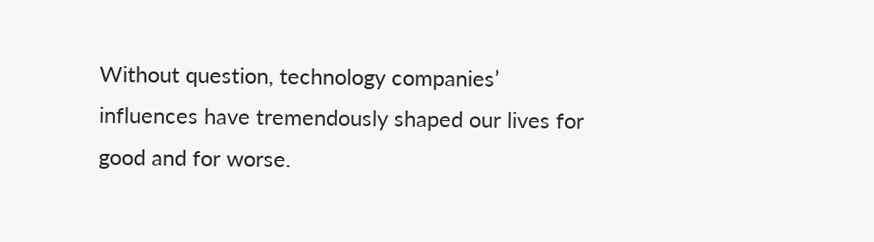Without question, technology companies’ influences have tremendously shaped our lives for good and for worse.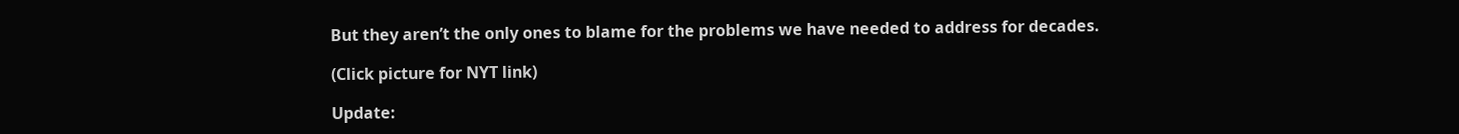But they aren’t the only ones to blame for the problems we have needed to address for decades.

(Click picture for NYT link)

Update: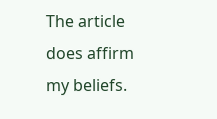The article does affirm my beliefs.